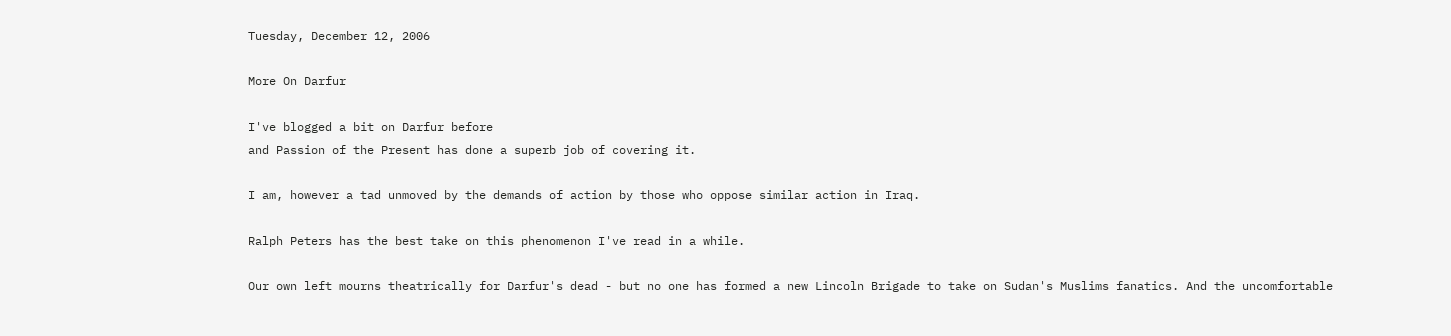Tuesday, December 12, 2006

More On Darfur

I've blogged a bit on Darfur before
and Passion of the Present has done a superb job of covering it.

I am, however a tad unmoved by the demands of action by those who oppose similar action in Iraq.

Ralph Peters has the best take on this phenomenon I've read in a while.

Our own left mourns theatrically for Darfur's dead - but no one has formed a new Lincoln Brigade to take on Sudan's Muslims fanatics. And the uncomfortable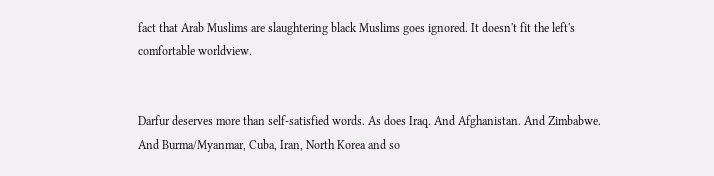fact that Arab Muslims are slaughtering black Muslims goes ignored. It doesn't fit the left's comfortable worldview.


Darfur deserves more than self-satisfied words. As does Iraq. And Afghanistan. And Zimbabwe. And Burma/Myanmar, Cuba, Iran, North Korea and so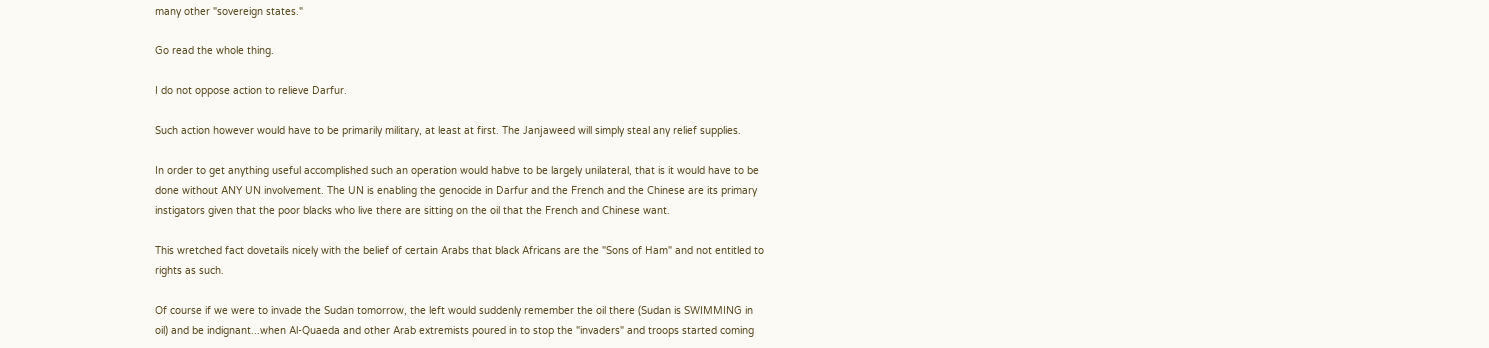many other "sovereign states."

Go read the whole thing.

I do not oppose action to relieve Darfur.

Such action however would have to be primarily military, at least at first. The Janjaweed will simply steal any relief supplies.

In order to get anything useful accomplished such an operation would habve to be largely unilateral, that is it would have to be done without ANY UN involvement. The UN is enabling the genocide in Darfur and the French and the Chinese are its primary instigators given that the poor blacks who live there are sitting on the oil that the French and Chinese want.

This wretched fact dovetails nicely with the belief of certain Arabs that black Africans are the "Sons of Ham" and not entitled to rights as such.

Of course if we were to invade the Sudan tomorrow, the left would suddenly remember the oil there (Sudan is SWIMMING in oil) and be indignant...when Al-Quaeda and other Arab extremists poured in to stop the "invaders" and troops started coming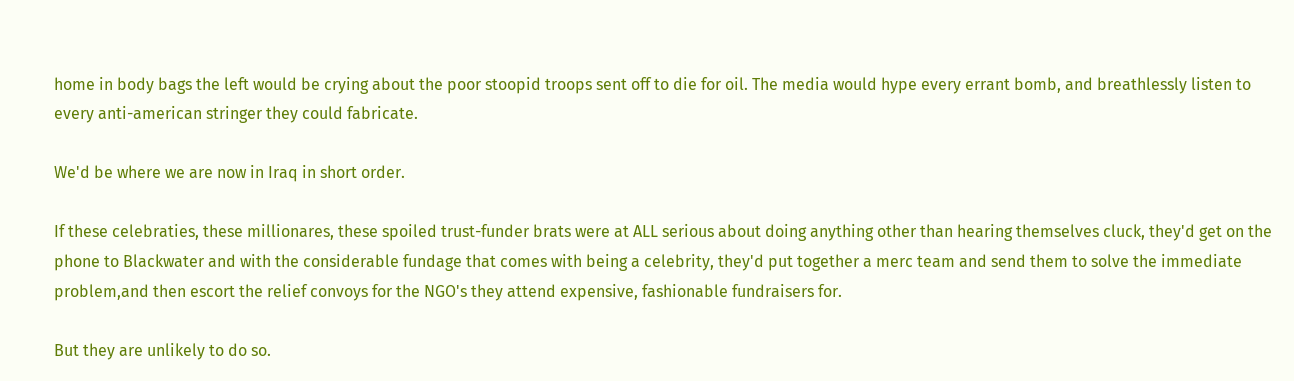home in body bags the left would be crying about the poor stoopid troops sent off to die for oil. The media would hype every errant bomb, and breathlessly listen to every anti-american stringer they could fabricate.

We'd be where we are now in Iraq in short order.

If these celebraties, these millionares, these spoiled trust-funder brats were at ALL serious about doing anything other than hearing themselves cluck, they'd get on the phone to Blackwater and with the considerable fundage that comes with being a celebrity, they'd put together a merc team and send them to solve the immediate problem,and then escort the relief convoys for the NGO's they attend expensive, fashionable fundraisers for.

But they are unlikely to do so.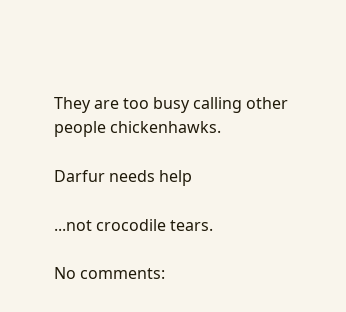They are too busy calling other people chickenhawks.

Darfur needs help

...not crocodile tears.

No comments: